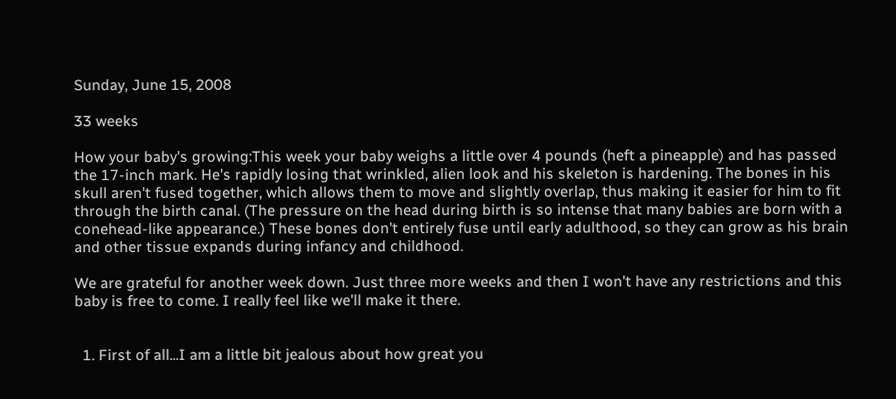Sunday, June 15, 2008

33 weeks

How your baby's growing:This week your baby weighs a little over 4 pounds (heft a pineapple) and has passed the 17-inch mark. He's rapidly losing that wrinkled, alien look and his skeleton is hardening. The bones in his skull aren't fused together, which allows them to move and slightly overlap, thus making it easier for him to fit through the birth canal. (The pressure on the head during birth is so intense that many babies are born with a conehead-like appearance.) These bones don't entirely fuse until early adulthood, so they can grow as his brain and other tissue expands during infancy and childhood.

We are grateful for another week down. Just three more weeks and then I won't have any restrictions and this baby is free to come. I really feel like we'll make it there.


  1. First of all...I am a little bit jealous about how great you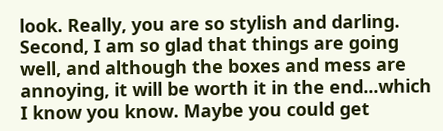look. Really, you are so stylish and darling. Second, I am so glad that things are going well, and although the boxes and mess are annoying, it will be worth it in the end...which I know you know. Maybe you could get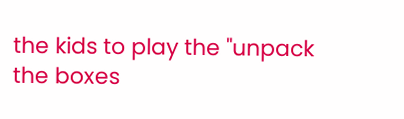the kids to play the "unpack the boxes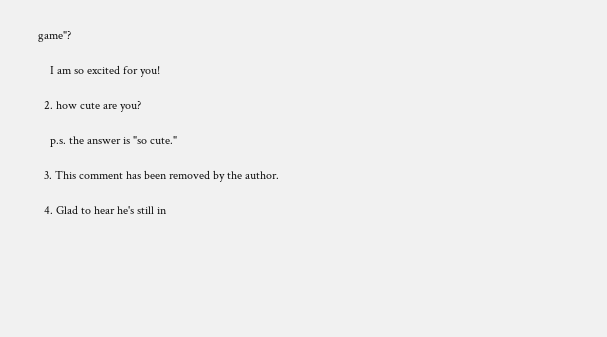game"?

    I am so excited for you!

  2. how cute are you?

    p.s. the answer is "so cute."

  3. This comment has been removed by the author.

  4. Glad to hear he's still in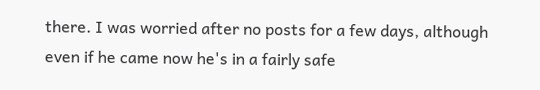there. I was worried after no posts for a few days, although even if he came now he's in a fairly safe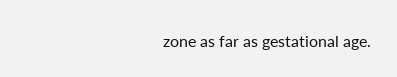zone as far as gestational age.